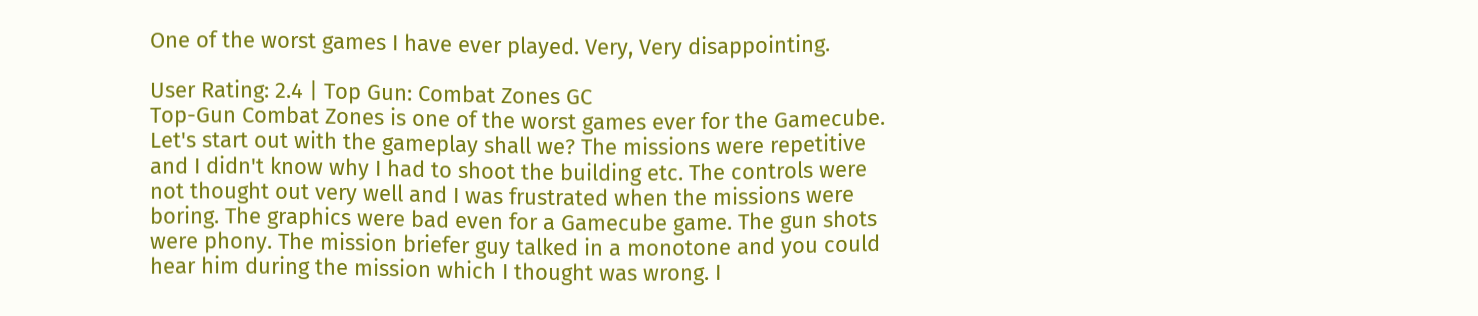One of the worst games I have ever played. Very, Very disappointing.

User Rating: 2.4 | Top Gun: Combat Zones GC
Top-Gun Combat Zones is one of the worst games ever for the Gamecube. Let's start out with the gameplay shall we? The missions were repetitive and I didn't know why I had to shoot the building etc. The controls were not thought out very well and I was frustrated when the missions were boring. The graphics were bad even for a Gamecube game. The gun shots were phony. The mission briefer guy talked in a monotone and you could hear him during the mission which I thought was wrong. I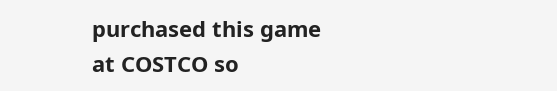purchased this game at COSTCO so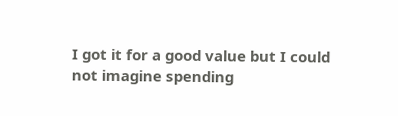I got it for a good value but I could not imagine spending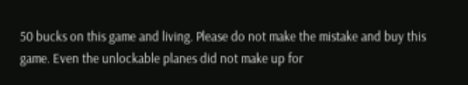50 bucks on this game and living. Please do not make the mistake and buy this game. Even the unlockable planes did not make up for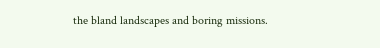the bland landscapes and boring missions.